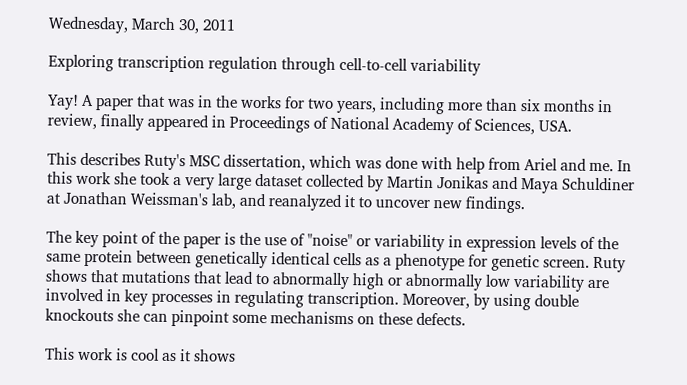Wednesday, March 30, 2011

Exploring transcription regulation through cell-to-cell variability

Yay! A paper that was in the works for two years, including more than six months in review, finally appeared in Proceedings of National Academy of Sciences, USA.

This describes Ruty's MSC dissertation, which was done with help from Ariel and me. In this work she took a very large dataset collected by Martin Jonikas and Maya Schuldiner at Jonathan Weissman's lab, and reanalyzed it to uncover new findings.

The key point of the paper is the use of "noise" or variability in expression levels of the same protein between genetically identical cells as a phenotype for genetic screen. Ruty shows that mutations that lead to abnormally high or abnormally low variability are involved in key processes in regulating transcription. Moreover, by using double knockouts she can pinpoint some mechanisms on these defects.

This work is cool as it shows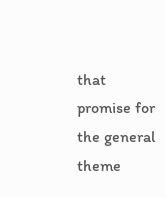that promise for the general theme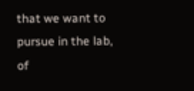that we want to pursue in the lab, of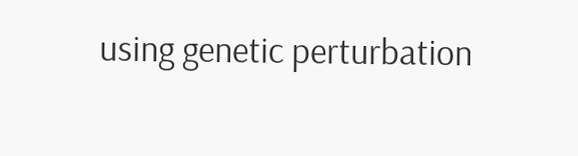using genetic perturbation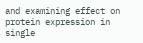and examining effect on protein expression in single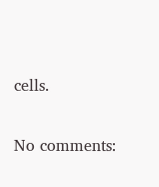cells.

No comments: